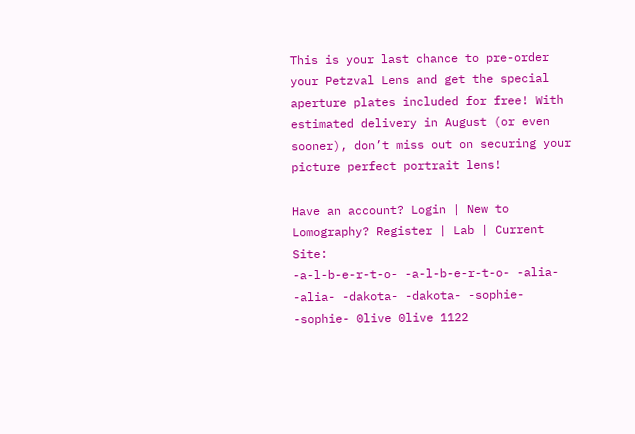This is your last chance to pre-order your Petzval Lens and get the special aperture plates included for free! With estimated delivery in August (or even sooner), don’t miss out on securing your picture perfect portrait lens!

Have an account? Login | New to Lomography? Register | Lab | Current Site:
-a-l-b-e-r-t-o- -a-l-b-e-r-t-o- -alia- -alia- -dakota- -dakota- -sophie- -sophie- 0live 0live 1122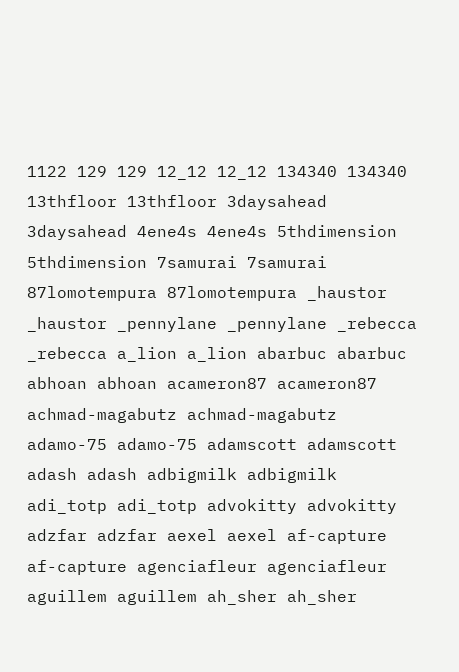1122 129 129 12_12 12_12 134340 134340 13thfloor 13thfloor 3daysahead 3daysahead 4ene4s 4ene4s 5thdimension 5thdimension 7samurai 7samurai 87lomotempura 87lomotempura _haustor _haustor _pennylane _pennylane _rebecca _rebecca a_lion a_lion abarbuc abarbuc abhoan abhoan acameron87 acameron87 achmad-magabutz achmad-magabutz adamo-75 adamo-75 adamscott adamscott adash adash adbigmilk adbigmilk adi_totp adi_totp advokitty advokitty adzfar adzfar aexel aexel af-capture af-capture agenciafleur agenciafleur aguillem aguillem ah_sher ah_sher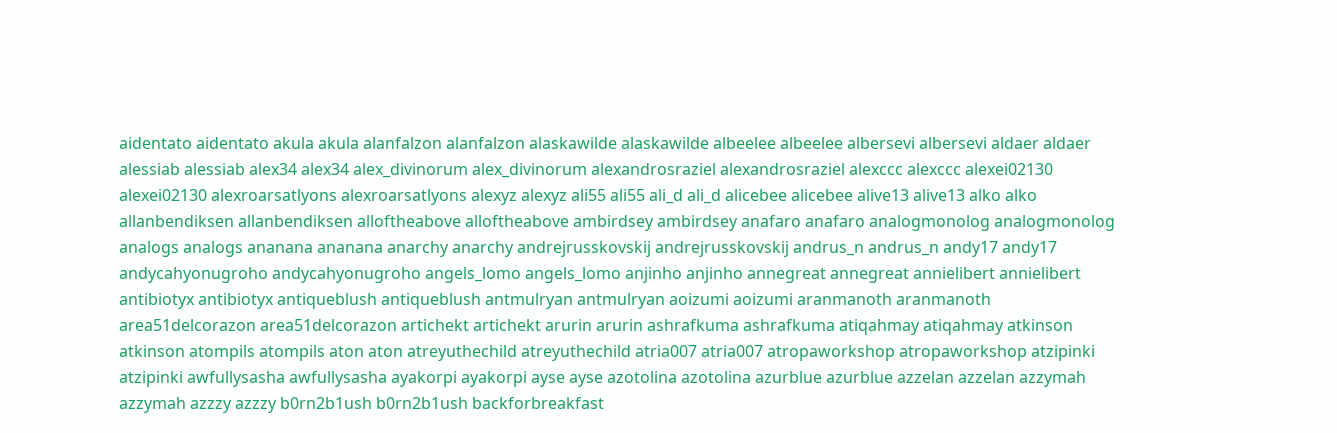aidentato aidentato akula akula alanfalzon alanfalzon alaskawilde alaskawilde albeelee albeelee albersevi albersevi aldaer aldaer alessiab alessiab alex34 alex34 alex_divinorum alex_divinorum alexandrosraziel alexandrosraziel alexccc alexccc alexei02130 alexei02130 alexroarsatlyons alexroarsatlyons alexyz alexyz ali55 ali55 ali_d ali_d alicebee alicebee alive13 alive13 alko alko allanbendiksen allanbendiksen alloftheabove alloftheabove ambirdsey ambirdsey anafaro anafaro analogmonolog analogmonolog analogs analogs ananana ananana anarchy anarchy andrejrusskovskij andrejrusskovskij andrus_n andrus_n andy17 andy17 andycahyonugroho andycahyonugroho angels_lomo angels_lomo anjinho anjinho annegreat annegreat annielibert annielibert antibiotyx antibiotyx antiqueblush antiqueblush antmulryan antmulryan aoizumi aoizumi aranmanoth aranmanoth area51delcorazon area51delcorazon artichekt artichekt arurin arurin ashrafkuma ashrafkuma atiqahmay atiqahmay atkinson atkinson atompils atompils aton aton atreyuthechild atreyuthechild atria007 atria007 atropaworkshop atropaworkshop atzipinki atzipinki awfullysasha awfullysasha ayakorpi ayakorpi ayse ayse azotolina azotolina azurblue azurblue azzelan azzelan azzymah azzymah azzzy azzzy b0rn2b1ush b0rn2b1ush backforbreakfast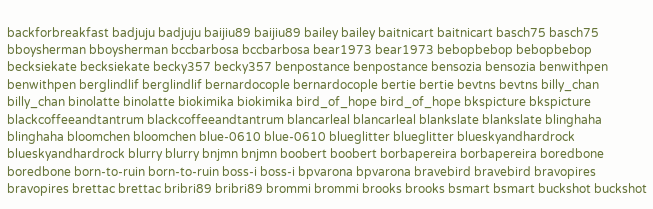backforbreakfast badjuju badjuju baijiu89 baijiu89 bailey bailey baitnicart baitnicart basch75 basch75 bboysherman bboysherman bccbarbosa bccbarbosa bear1973 bear1973 bebopbebop bebopbebop becksiekate becksiekate becky357 becky357 benpostance benpostance bensozia bensozia benwithpen benwithpen berglindlif berglindlif bernardocople bernardocople bertie bertie bevtns bevtns billy_chan billy_chan binolatte binolatte biokimika biokimika bird_of_hope bird_of_hope bkspicture bkspicture blackcoffeeandtantrum blackcoffeeandtantrum blancarleal blancarleal blankslate blankslate blinghaha blinghaha bloomchen bloomchen blue-0610 blue-0610 blueglitter blueglitter blueskyandhardrock blueskyandhardrock blurry blurry bnjmn bnjmn boobert boobert borbapereira borbapereira boredbone boredbone born-to-ruin born-to-ruin boss-i boss-i bpvarona bpvarona bravebird bravebird bravopires bravopires brettac brettac bribri89 bribri89 brommi brommi brooks brooks bsmart bsmart buckshot buckshot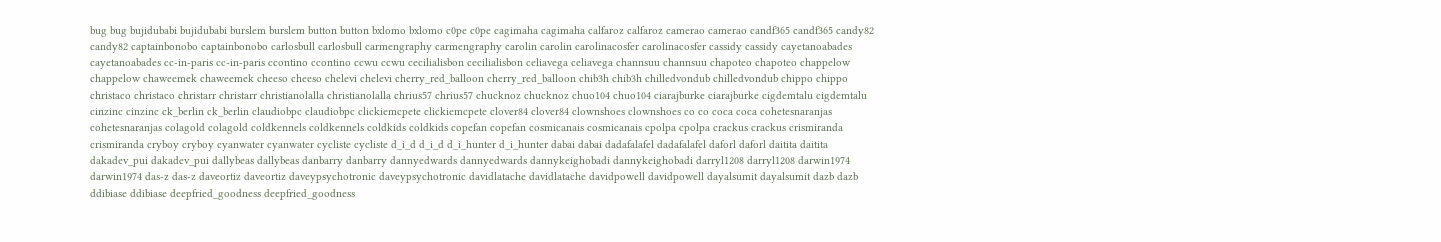bug bug bujidubabi bujidubabi burslem burslem button button bxlomo bxlomo c0pe c0pe cagimaha cagimaha calfaroz calfaroz camerao camerao candf365 candf365 candy82 candy82 captainbonobo captainbonobo carlosbull carlosbull carmengraphy carmengraphy carolin carolin carolinacosfer carolinacosfer cassidy cassidy cayetanoabades cayetanoabades cc-in-paris cc-in-paris ccontino ccontino ccwu ccwu cecilialisbon cecilialisbon celiavega celiavega channsuu channsuu chapoteo chapoteo chappelow chappelow chaweemek chaweemek cheeso cheeso chelevi chelevi cherry_red_balloon cherry_red_balloon chib3h chib3h chilledvondub chilledvondub chippo chippo christaco christaco christarr christarr christianolalla christianolalla chrius57 chrius57 chucknoz chucknoz chuo104 chuo104 ciarajburke ciarajburke cigdemtalu cigdemtalu cinzinc cinzinc ck_berlin ck_berlin claudiobpc claudiobpc clickiemcpete clickiemcpete clover84 clover84 clownshoes clownshoes co co coca coca cohetesnaranjas cohetesnaranjas colagold colagold coldkennels coldkennels coldkids coldkids copefan copefan cosmicanais cosmicanais cpolpa cpolpa crackus crackus crismiranda crismiranda cryboy cryboy cyanwater cyanwater cycliste cycliste d_i_d d_i_d d_i_hunter d_i_hunter dabai dabai dadafalafel dadafalafel daforl daforl daitita daitita dakadev_pui dakadev_pui dallybeas dallybeas danbarry danbarry dannyedwards dannyedwards dannykeighobadi dannykeighobadi darryl1208 darryl1208 darwin1974 darwin1974 das-z das-z daveortiz daveortiz daveypsychotronic daveypsychotronic davidlatache davidlatache davidpowell davidpowell dayalsumit dayalsumit dazb dazb ddibiase ddibiase deepfried_goodness deepfried_goodness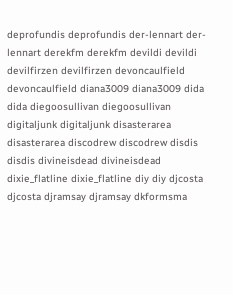deprofundis deprofundis der-lennart der-lennart derekfm derekfm devildi devildi devilfirzen devilfirzen devoncaulfield devoncaulfield diana3009 diana3009 dida dida diegoosullivan diegoosullivan digitaljunk digitaljunk disasterarea disasterarea discodrew discodrew disdis disdis divineisdead divineisdead dixie_flatline dixie_flatline diy diy djcosta djcosta djramsay djramsay dkformsma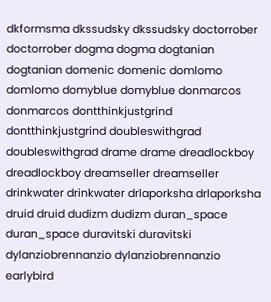dkformsma dkssudsky dkssudsky doctorrober doctorrober dogma dogma dogtanian dogtanian domenic domenic domlomo domlomo domyblue domyblue donmarcos donmarcos dontthinkjustgrind dontthinkjustgrind doubleswithgrad doubleswithgrad drame drame dreadlockboy dreadlockboy dreamseller dreamseller drinkwater drinkwater drlaporksha drlaporksha druid druid dudizm dudizm duran_space duran_space duravitski duravitski dylanziobrennanzio dylanziobrennanzio earlybird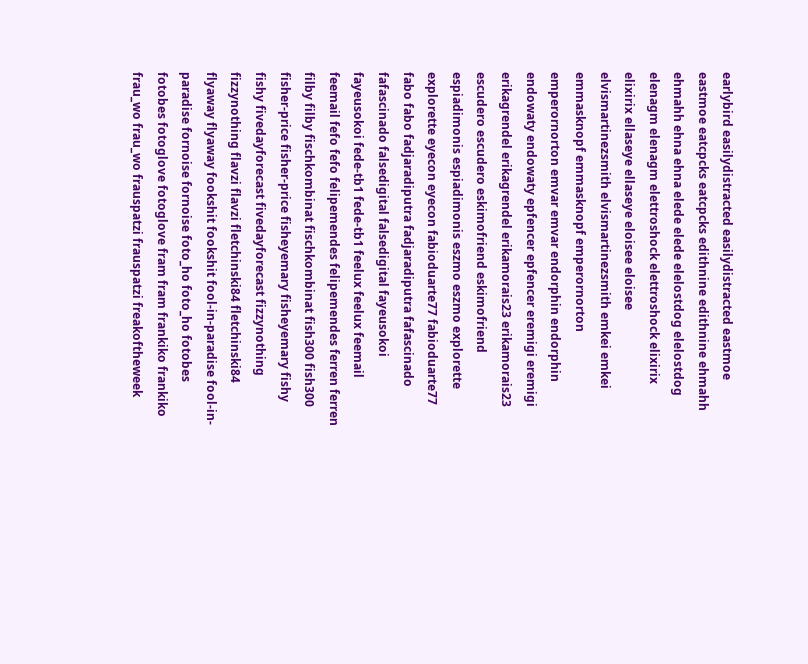earlybird easilydistracted easilydistracted eastmoe eastmoe eatcpcks eatcpcks edithnine edithnine ehmahh ehmahh ehna ehna elede elede elelostdog elelostdog elenagm elenagm elettroshock elettroshock elixirix elixirix ellaseye ellaseye eloisee eloisee elvismartinezsmith elvismartinezsmith emkei emkei emmasknopf emmasknopf emperornorton emperornorton emvar emvar endorphin endorphin endowaty endowaty epfencer epfencer eremigi eremigi erikagrendel erikagrendel erikamorais23 erikamorais23 escudero escudero eskimofriend eskimofriend espiadimonis espiadimonis eszmo eszmo explorette explorette eyecon eyecon fabioduarte77 fabioduarte77 fabo fabo fadjaradiputra fadjaradiputra fafascinado fafascinado falsedigital falsedigital fayeusokoi fayeusokoi fede-tb1 fede-tb1 feelux feelux feemail feemail fefo fefo felipemendes felipemendes ferren ferren filby filby fischkombinat fischkombinat fish300 fish300 fisher-price fisher-price fisheyemary fisheyemary fishy fishy fivedayforecast fivedayforecast fizzynothing fizzynothing flavzi flavzi fletchinski84 fletchinski84 flyaway flyaway fookshit fookshit fool-in-paradise fool-in-paradise fornoise fornoise foto_ho foto_ho fotobes fotobes fotoglove fotoglove fram fram frankiko frankiko frau_wo frau_wo frauspatzi frauspatzi freakoftheweek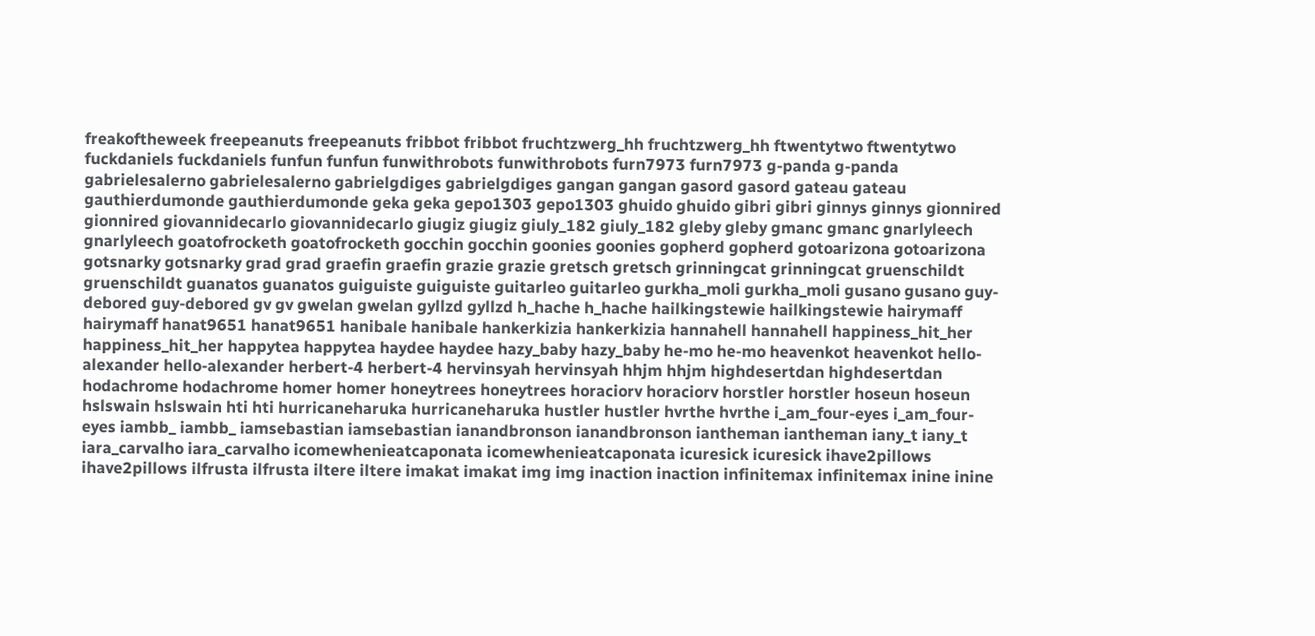freakoftheweek freepeanuts freepeanuts fribbot fribbot fruchtzwerg_hh fruchtzwerg_hh ftwentytwo ftwentytwo fuckdaniels fuckdaniels funfun funfun funwithrobots funwithrobots furn7973 furn7973 g-panda g-panda gabrielesalerno gabrielesalerno gabrielgdiges gabrielgdiges gangan gangan gasord gasord gateau gateau gauthierdumonde gauthierdumonde geka geka gepo1303 gepo1303 ghuido ghuido gibri gibri ginnys ginnys gionnired gionnired giovannidecarlo giovannidecarlo giugiz giugiz giuly_182 giuly_182 gleby gleby gmanc gmanc gnarlyleech gnarlyleech goatofrocketh goatofrocketh gocchin gocchin goonies goonies gopherd gopherd gotoarizona gotoarizona gotsnarky gotsnarky grad grad graefin graefin grazie grazie gretsch gretsch grinningcat grinningcat gruenschildt gruenschildt guanatos guanatos guiguiste guiguiste guitarleo guitarleo gurkha_moli gurkha_moli gusano gusano guy-debored guy-debored gv gv gwelan gwelan gyllzd gyllzd h_hache h_hache hailkingstewie hailkingstewie hairymaff hairymaff hanat9651 hanat9651 hanibale hanibale hankerkizia hankerkizia hannahell hannahell happiness_hit_her happiness_hit_her happytea happytea haydee haydee hazy_baby hazy_baby he-mo he-mo heavenkot heavenkot hello-alexander hello-alexander herbert-4 herbert-4 hervinsyah hervinsyah hhjm hhjm highdesertdan highdesertdan hodachrome hodachrome homer homer honeytrees honeytrees horaciorv horaciorv horstler horstler hoseun hoseun hslswain hslswain hti hti hurricaneharuka hurricaneharuka hustler hustler hvrthe hvrthe i_am_four-eyes i_am_four-eyes iambb_ iambb_ iamsebastian iamsebastian ianandbronson ianandbronson iantheman iantheman iany_t iany_t iara_carvalho iara_carvalho icomewhenieatcaponata icomewhenieatcaponata icuresick icuresick ihave2pillows ihave2pillows ilfrusta ilfrusta iltere iltere imakat imakat img img inaction inaction infinitemax infinitemax inine inine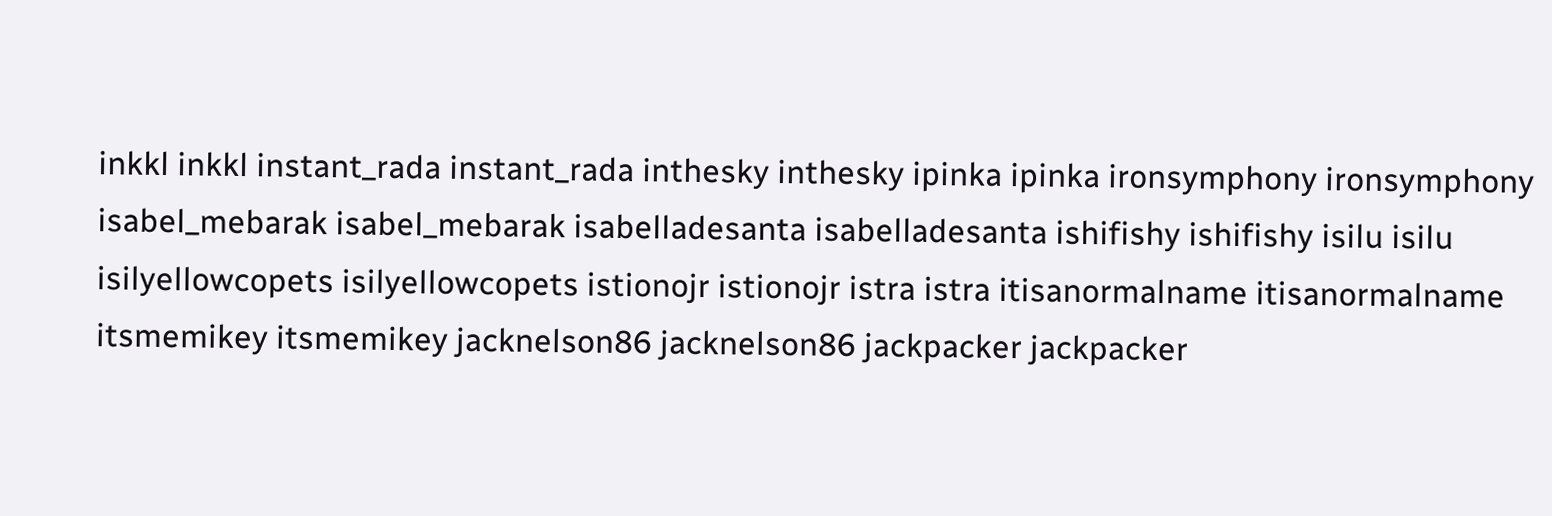inkkl inkkl instant_rada instant_rada inthesky inthesky ipinka ipinka ironsymphony ironsymphony isabel_mebarak isabel_mebarak isabelladesanta isabelladesanta ishifishy ishifishy isilu isilu isilyellowcopets isilyellowcopets istionojr istionojr istra istra itisanormalname itisanormalname itsmemikey itsmemikey jacknelson86 jacknelson86 jackpacker jackpacker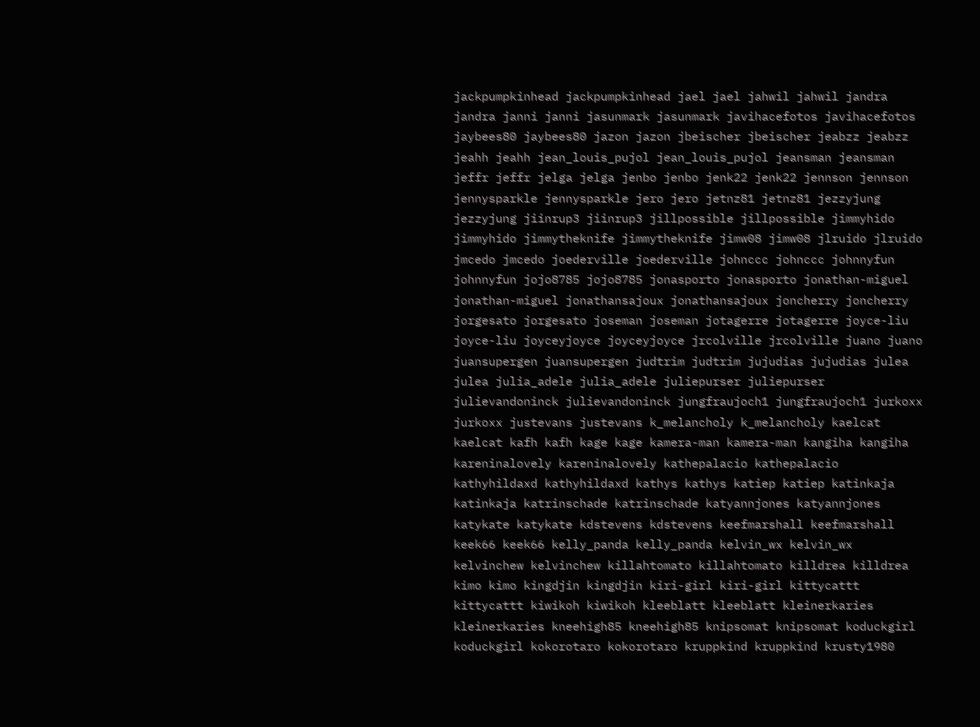jackpumpkinhead jackpumpkinhead jael jael jahwil jahwil jandra jandra janni janni jasunmark jasunmark javihacefotos javihacefotos jaybees80 jaybees80 jazon jazon jbeischer jbeischer jeabzz jeabzz jeahh jeahh jean_louis_pujol jean_louis_pujol jeansman jeansman jeffr jeffr jelga jelga jenbo jenbo jenk22 jenk22 jennson jennson jennysparkle jennysparkle jero jero jetnz81 jetnz81 jezzyjung jezzyjung jiinrup3 jiinrup3 jillpossible jillpossible jimmyhido jimmyhido jimmytheknife jimmytheknife jimw08 jimw08 jlruido jlruido jmcedo jmcedo joederville joederville johnccc johnccc johnnyfun johnnyfun jojo8785 jojo8785 jonasporto jonasporto jonathan-miguel jonathan-miguel jonathansajoux jonathansajoux joncherry joncherry jorgesato jorgesato joseman joseman jotagerre jotagerre joyce-liu joyce-liu joyceyjoyce joyceyjoyce jrcolville jrcolville juano juano juansupergen juansupergen judtrim judtrim jujudias jujudias julea julea julia_adele julia_adele juliepurser juliepurser julievandoninck julievandoninck jungfraujoch1 jungfraujoch1 jurkoxx jurkoxx justevans justevans k_melancholy k_melancholy kaelcat kaelcat kafh kafh kage kage kamera-man kamera-man kangiha kangiha kareninalovely kareninalovely kathepalacio kathepalacio kathyhildaxd kathyhildaxd kathys kathys katiep katiep katinkaja katinkaja katrinschade katrinschade katyannjones katyannjones katykate katykate kdstevens kdstevens keefmarshall keefmarshall keek66 keek66 kelly_panda kelly_panda kelvin_wx kelvin_wx kelvinchew kelvinchew killahtomato killahtomato killdrea killdrea kimo kimo kingdjin kingdjin kiri-girl kiri-girl kittycattt kittycattt kiwikoh kiwikoh kleeblatt kleeblatt kleinerkaries kleinerkaries kneehigh85 kneehigh85 knipsomat knipsomat koduckgirl koduckgirl kokorotaro kokorotaro kruppkind kruppkind krusty1980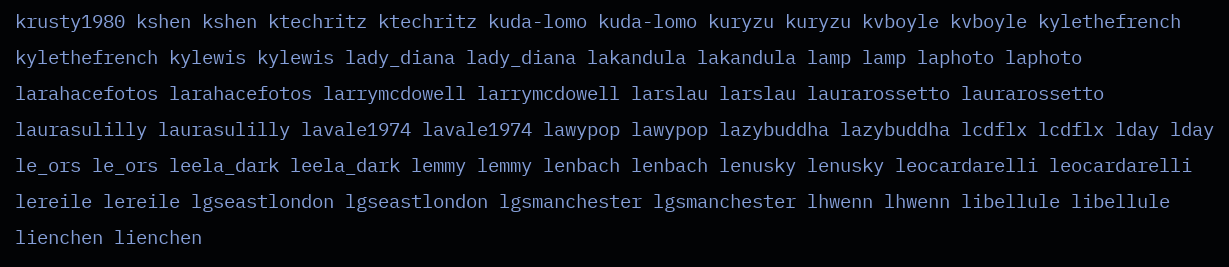krusty1980 kshen kshen ktechritz ktechritz kuda-lomo kuda-lomo kuryzu kuryzu kvboyle kvboyle kylethefrench kylethefrench kylewis kylewis lady_diana lady_diana lakandula lakandula lamp lamp laphoto laphoto larahacefotos larahacefotos larrymcdowell larrymcdowell larslau larslau laurarossetto laurarossetto laurasulilly laurasulilly lavale1974 lavale1974 lawypop lawypop lazybuddha lazybuddha lcdflx lcdflx lday lday le_ors le_ors leela_dark leela_dark lemmy lemmy lenbach lenbach lenusky lenusky leocardarelli leocardarelli lereile lereile lgseastlondon lgseastlondon lgsmanchester lgsmanchester lhwenn lhwenn libellule libellule lienchen lienchen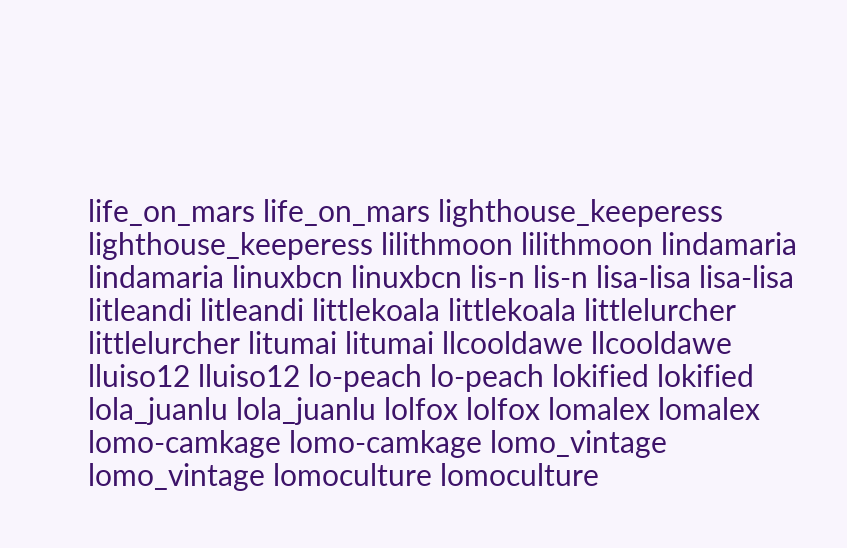life_on_mars life_on_mars lighthouse_keeperess lighthouse_keeperess lilithmoon lilithmoon lindamaria lindamaria linuxbcn linuxbcn lis-n lis-n lisa-lisa lisa-lisa litleandi litleandi littlekoala littlekoala littlelurcher littlelurcher litumai litumai llcooldawe llcooldawe lluiso12 lluiso12 lo-peach lo-peach lokified lokified lola_juanlu lola_juanlu lolfox lolfox lomalex lomalex lomo-camkage lomo-camkage lomo_vintage lomo_vintage lomoculture lomoculture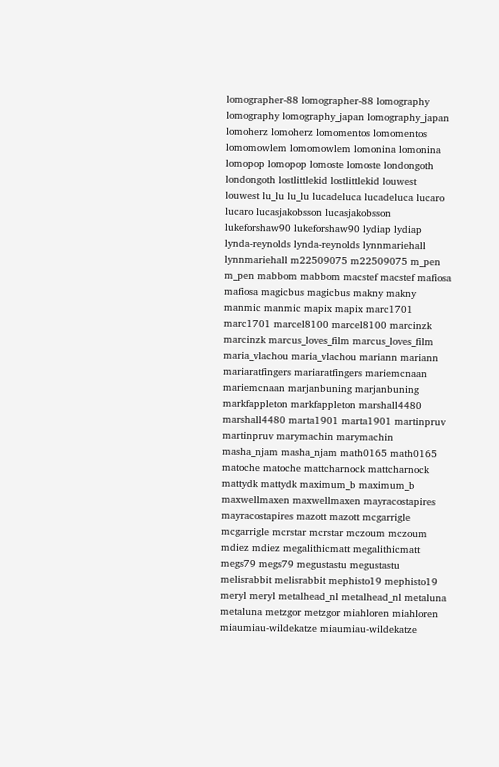lomographer-88 lomographer-88 lomography lomography lomography_japan lomography_japan lomoherz lomoherz lomomentos lomomentos lomomowlem lomomowlem lomonina lomonina lomopop lomopop lomoste lomoste londongoth londongoth lostlittlekid lostlittlekid louwest louwest lu_lu lu_lu lucadeluca lucadeluca lucaro lucaro lucasjakobsson lucasjakobsson lukeforshaw90 lukeforshaw90 lydiap lydiap lynda-reynolds lynda-reynolds lynnmariehall lynnmariehall m22509075 m22509075 m_pen m_pen mabbom mabbom macstef macstef mafiosa mafiosa magicbus magicbus makny makny manmic manmic mapix mapix marc1701 marc1701 marcel8100 marcel8100 marcinzk marcinzk marcus_loves_film marcus_loves_film maria_vlachou maria_vlachou mariann mariann mariaratfingers mariaratfingers mariemcnaan mariemcnaan marjanbuning marjanbuning markfappleton markfappleton marshall4480 marshall4480 marta1901 marta1901 martinpruv martinpruv marymachin marymachin masha_njam masha_njam math0165 math0165 matoche matoche mattcharnock mattcharnock mattydk mattydk maximum_b maximum_b maxwellmaxen maxwellmaxen mayracostapires mayracostapires mazott mazott mcgarrigle mcgarrigle mcrstar mcrstar mczoum mczoum mdiez mdiez megalithicmatt megalithicmatt megs79 megs79 megustastu megustastu melisrabbit melisrabbit mephisto19 mephisto19 meryl meryl metalhead_nl metalhead_nl metaluna metaluna metzgor metzgor miahloren miahloren miaumiau-wildekatze miaumiau-wildekatze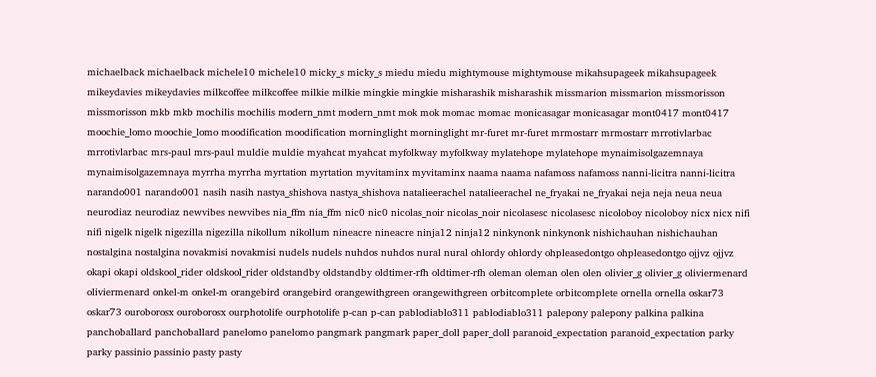michaelback michaelback michele10 michele10 micky_s micky_s miedu miedu mightymouse mightymouse mikahsupageek mikahsupageek mikeydavies mikeydavies milkcoffee milkcoffee milkie milkie mingkie mingkie misharashik misharashik missmarion missmarion missmorisson missmorisson mkb mkb mochilis mochilis modern_nmt modern_nmt mok mok momac momac monicasagar monicasagar mont0417 mont0417 moochie_lomo moochie_lomo moodification moodification morninglight morninglight mr-furet mr-furet mrmostarr mrmostarr mrrotivlarbac mrrotivlarbac mrs-paul mrs-paul muldie muldie myahcat myahcat myfolkway myfolkway mylatehope mylatehope mynaimisolgazemnaya mynaimisolgazemnaya myrrha myrrha myrtation myrtation myvitaminx myvitaminx naama naama nafamoss nafamoss nanni-licitra nanni-licitra narando001 narando001 nasih nasih nastya_shishova nastya_shishova natalieerachel natalieerachel ne_fryakai ne_fryakai neja neja neua neua neurodiaz neurodiaz newvibes newvibes nia_ffm nia_ffm nic0 nic0 nicolas_noir nicolas_noir nicolasesc nicolasesc nicoloboy nicoloboy nicx nicx nifi nifi nigelk nigelk nigezilla nigezilla nikollum nikollum nineacre nineacre ninja12 ninja12 ninkynonk ninkynonk nishichauhan nishichauhan nostalgina nostalgina novakmisi novakmisi nudels nudels nuhdos nuhdos nural nural ohlordy ohlordy ohpleasedontgo ohpleasedontgo ojjvz ojjvz okapi okapi oldskool_rider oldskool_rider oldstandby oldstandby oldtimer-rfh oldtimer-rfh oleman oleman olen olen olivier_g olivier_g oliviermenard oliviermenard onkel-m onkel-m orangebird orangebird orangewithgreen orangewithgreen orbitcomplete orbitcomplete ornella ornella oskar73 oskar73 ouroborosx ouroborosx ourphotolife ourphotolife p-can p-can pablodiablo311 pablodiablo311 palepony palepony palkina palkina panchoballard panchoballard panelomo panelomo pangmark pangmark paper_doll paper_doll paranoid_expectation paranoid_expectation parky parky passinio passinio pasty pasty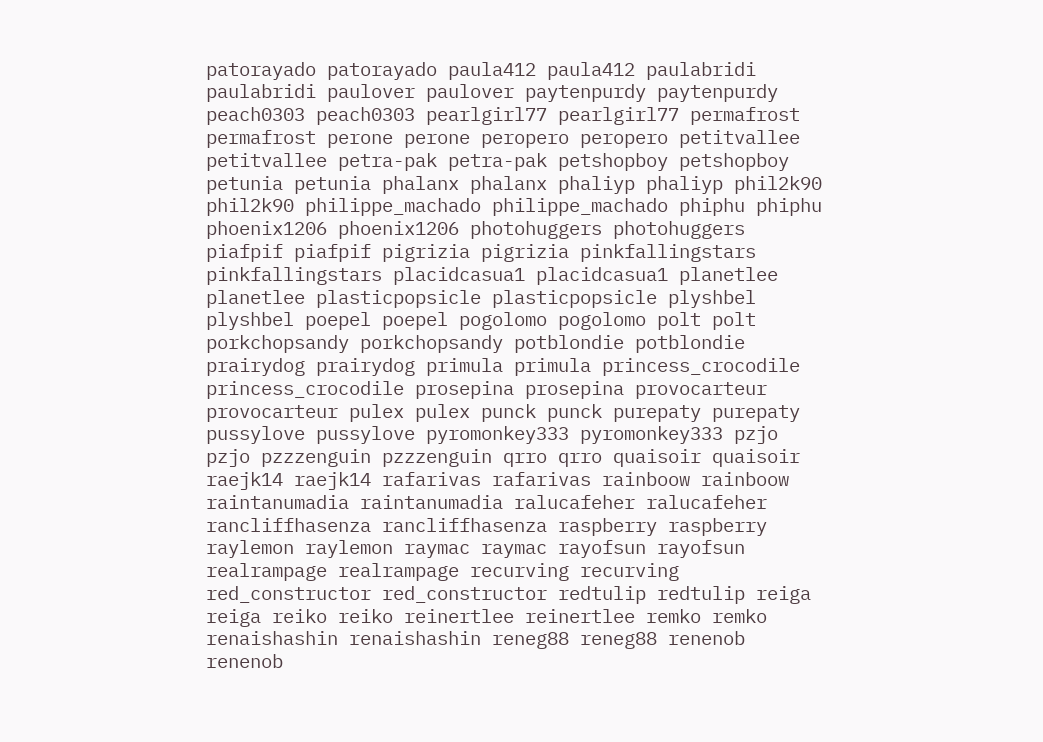patorayado patorayado paula412 paula412 paulabridi paulabridi paulover paulover paytenpurdy paytenpurdy peach0303 peach0303 pearlgirl77 pearlgirl77 permafrost permafrost perone perone peropero peropero petitvallee petitvallee petra-pak petra-pak petshopboy petshopboy petunia petunia phalanx phalanx phaliyp phaliyp phil2k90 phil2k90 philippe_machado philippe_machado phiphu phiphu phoenix1206 phoenix1206 photohuggers photohuggers piafpif piafpif pigrizia pigrizia pinkfallingstars pinkfallingstars placidcasua1 placidcasua1 planetlee planetlee plasticpopsicle plasticpopsicle plyshbel plyshbel poepel poepel pogolomo pogolomo polt polt porkchopsandy porkchopsandy potblondie potblondie prairydog prairydog primula primula princess_crocodile princess_crocodile prosepina prosepina provocarteur provocarteur pulex pulex punck punck purepaty purepaty pussylove pussylove pyromonkey333 pyromonkey333 pzjo pzjo pzzzenguin pzzzenguin qrro qrro quaisoir quaisoir raejk14 raejk14 rafarivas rafarivas rainboow rainboow raintanumadia raintanumadia ralucafeher ralucafeher rancliffhasenza rancliffhasenza raspberry raspberry raylemon raylemon raymac raymac rayofsun rayofsun realrampage realrampage recurving recurving red_constructor red_constructor redtulip redtulip reiga reiga reiko reiko reinertlee reinertlee remko remko renaishashin renaishashin reneg88 reneg88 renenob renenob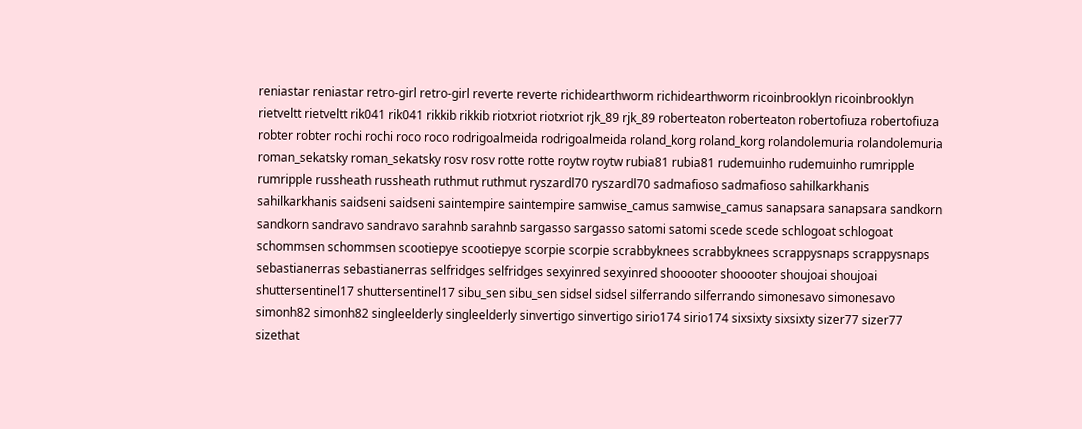reniastar reniastar retro-girl retro-girl reverte reverte richidearthworm richidearthworm ricoinbrooklyn ricoinbrooklyn rietveltt rietveltt rik041 rik041 rikkib rikkib riotxriot riotxriot rjk_89 rjk_89 roberteaton roberteaton robertofiuza robertofiuza robter robter rochi rochi roco roco rodrigoalmeida rodrigoalmeida roland_korg roland_korg rolandolemuria rolandolemuria roman_sekatsky roman_sekatsky rosv rosv rotte rotte roytw roytw rubia81 rubia81 rudemuinho rudemuinho rumripple rumripple russheath russheath ruthmut ruthmut ryszardl70 ryszardl70 sadmafioso sadmafioso sahilkarkhanis sahilkarkhanis saidseni saidseni saintempire saintempire samwise_camus samwise_camus sanapsara sanapsara sandkorn sandkorn sandravo sandravo sarahnb sarahnb sargasso sargasso satomi satomi scede scede schlogoat schlogoat schommsen schommsen scootiepye scootiepye scorpie scorpie scrabbyknees scrabbyknees scrappysnaps scrappysnaps sebastianerras sebastianerras selfridges selfridges sexyinred sexyinred shooooter shooooter shoujoai shoujoai shuttersentinel17 shuttersentinel17 sibu_sen sibu_sen sidsel sidsel silferrando silferrando simonesavo simonesavo simonh82 simonh82 singleelderly singleelderly sinvertigo sinvertigo sirio174 sirio174 sixsixty sixsixty sizer77 sizer77 sizethat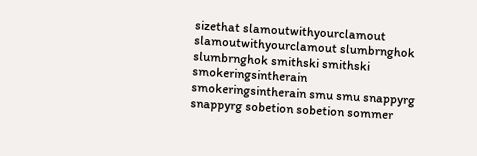sizethat slamoutwithyourclamout slamoutwithyourclamout slumbrnghok slumbrnghok smithski smithski smokeringsintherain smokeringsintherain smu smu snappyrg snappyrg sobetion sobetion sommer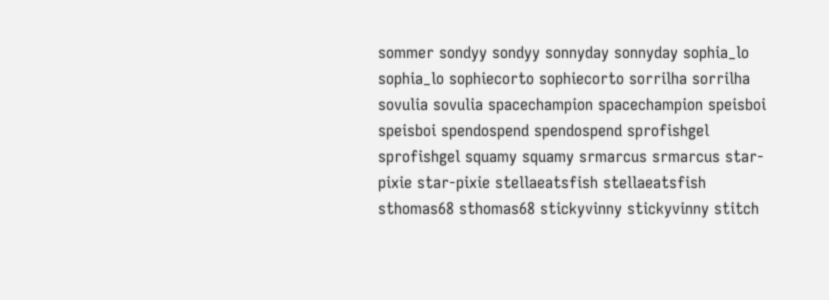sommer sondyy sondyy sonnyday sonnyday sophia_lo sophia_lo sophiecorto sophiecorto sorrilha sorrilha sovulia sovulia spacechampion spacechampion speisboi speisboi spendospend spendospend sprofishgel sprofishgel squamy squamy srmarcus srmarcus star-pixie star-pixie stellaeatsfish stellaeatsfish sthomas68 sthomas68 stickyvinny stickyvinny stitch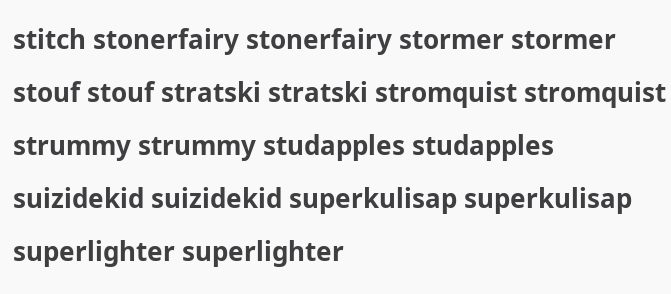stitch stonerfairy stonerfairy stormer stormer stouf stouf stratski stratski stromquist stromquist strummy strummy studapples studapples suizidekid suizidekid superkulisap superkulisap superlighter superlighter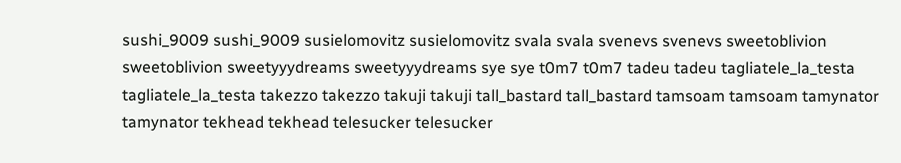sushi_9009 sushi_9009 susielomovitz susielomovitz svala svala svenevs svenevs sweetoblivion sweetoblivion sweetyyydreams sweetyyydreams sye sye t0m7 t0m7 tadeu tadeu tagliatele_la_testa tagliatele_la_testa takezzo takezzo takuji takuji tall_bastard tall_bastard tamsoam tamsoam tamynator tamynator tekhead tekhead telesucker telesucker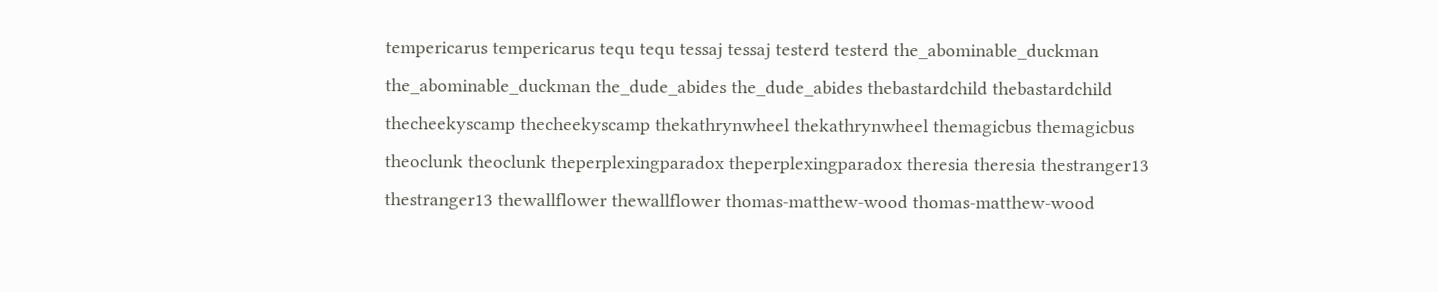tempericarus tempericarus tequ tequ tessaj tessaj testerd testerd the_abominable_duckman the_abominable_duckman the_dude_abides the_dude_abides thebastardchild thebastardchild thecheekyscamp thecheekyscamp thekathrynwheel thekathrynwheel themagicbus themagicbus theoclunk theoclunk theperplexingparadox theperplexingparadox theresia theresia thestranger13 thestranger13 thewallflower thewallflower thomas-matthew-wood thomas-matthew-wood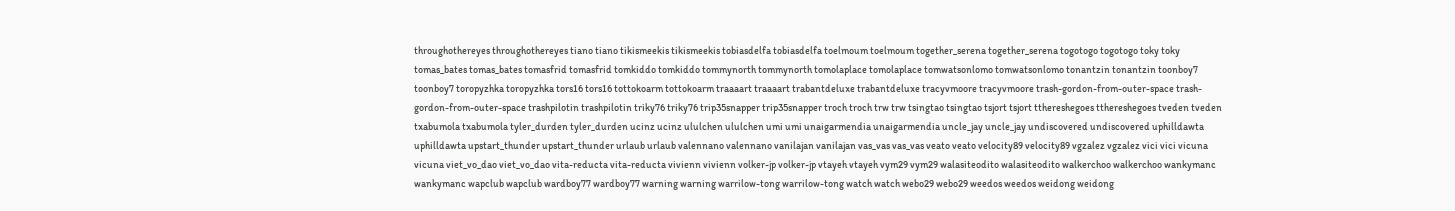throughothereyes throughothereyes tiano tiano tikismeekis tikismeekis tobiasdelfa tobiasdelfa toelmoum toelmoum together_serena together_serena togotogo togotogo toky toky tomas_bates tomas_bates tomasfrid tomasfrid tomkiddo tomkiddo tommynorth tommynorth tomolaplace tomolaplace tomwatsonlomo tomwatsonlomo tonantzin tonantzin toonboy7 toonboy7 toropyzhka toropyzhka tors16 tors16 tottokoarm tottokoarm traaaart traaaart trabantdeluxe trabantdeluxe tracyvmoore tracyvmoore trash-gordon-from-outer-space trash-gordon-from-outer-space trashpilotin trashpilotin triky76 triky76 trip35snapper trip35snapper troch troch trw trw tsingtao tsingtao tsjort tsjort tthereshegoes tthereshegoes tveden tveden txabumola txabumola tyler_durden tyler_durden ucinz ucinz ululchen ululchen umi umi unaigarmendia unaigarmendia uncle_jay uncle_jay undiscovered undiscovered uphilldawta uphilldawta upstart_thunder upstart_thunder urlaub urlaub valennano valennano vanilajan vanilajan vas_vas vas_vas veato veato velocity89 velocity89 vgzalez vgzalez vici vici vicuna vicuna viet_vo_dao viet_vo_dao vita-reducta vita-reducta vivienn vivienn volker-jp volker-jp vtayeh vtayeh vym29 vym29 walasiteodito walasiteodito walkerchoo walkerchoo wankymanc wankymanc wapclub wapclub wardboy77 wardboy77 warning warning warrilow-tong warrilow-tong watch watch webo29 webo29 weedos weedos weidong weidong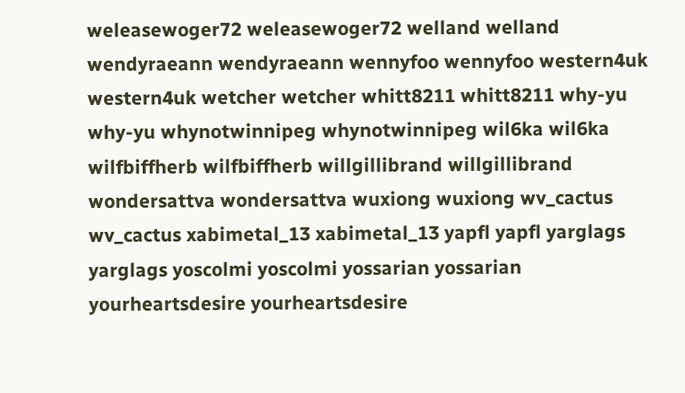weleasewoger72 weleasewoger72 welland welland wendyraeann wendyraeann wennyfoo wennyfoo western4uk western4uk wetcher wetcher whitt8211 whitt8211 why-yu why-yu whynotwinnipeg whynotwinnipeg wil6ka wil6ka wilfbiffherb wilfbiffherb willgillibrand willgillibrand wondersattva wondersattva wuxiong wuxiong wv_cactus wv_cactus xabimetal_13 xabimetal_13 yapfl yapfl yarglags yarglags yoscolmi yoscolmi yossarian yossarian yourheartsdesire yourheartsdesire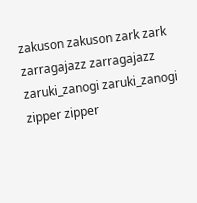zakuson zakuson zark zark zarragajazz zarragajazz zaruki_zanogi zaruki_zanogi zipper zipper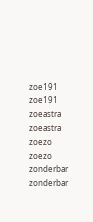zoe191 zoe191 zoeastra zoeastra zoezo zoezo zonderbar zonderbar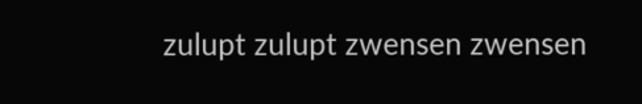zulupt zulupt zwensen zwensen